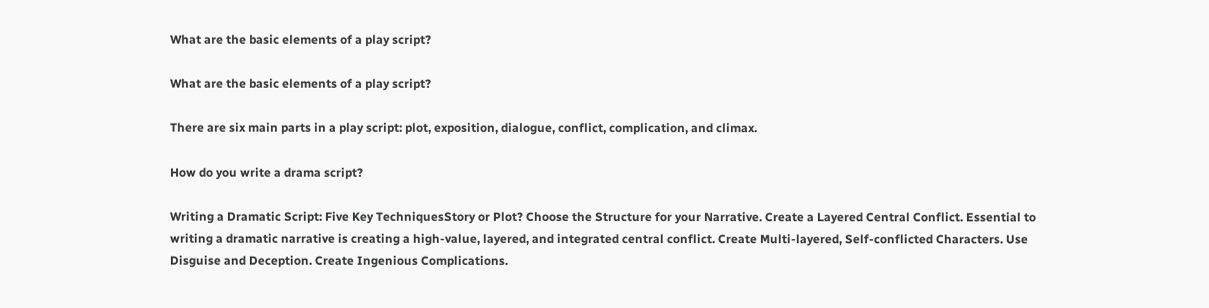What are the basic elements of a play script?

What are the basic elements of a play script?

There are six main parts in a play script: plot, exposition, dialogue, conflict, complication, and climax.

How do you write a drama script?

Writing a Dramatic Script: Five Key TechniquesStory or Plot? Choose the Structure for your Narrative. Create a Layered Central Conflict. Essential to writing a dramatic narrative is creating a high-value, layered, and integrated central conflict. Create Multi-layered, Self-conflicted Characters. Use Disguise and Deception. Create Ingenious Complications.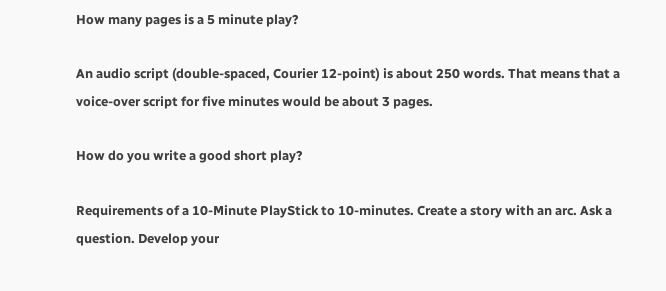How many pages is a 5 minute play?

An audio script (double-spaced, Courier 12-point) is about 250 words. That means that a voice-over script for five minutes would be about 3 pages.

How do you write a good short play?

Requirements of a 10-Minute PlayStick to 10-minutes. Create a story with an arc. Ask a question. Develop your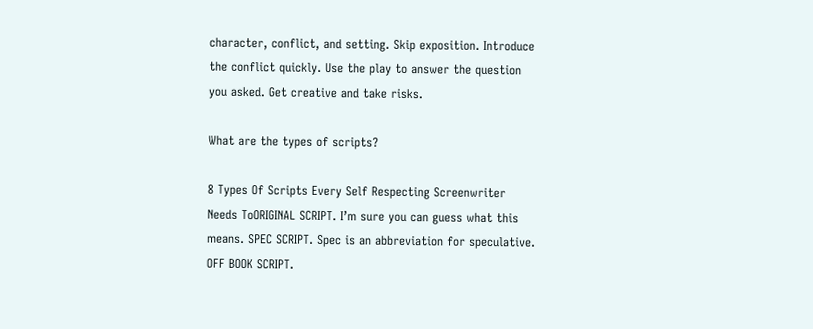character, conflict, and setting. Skip exposition. Introduce the conflict quickly. Use the play to answer the question you asked. Get creative and take risks.

What are the types of scripts?

8 Types Of Scripts Every Self Respecting Screenwriter Needs ToORIGINAL SCRIPT. I’m sure you can guess what this means. SPEC SCRIPT. Spec is an abbreviation for speculative. OFF BOOK SCRIPT.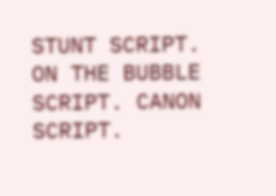STUNT SCRIPT. ON THE BUBBLE SCRIPT. CANON SCRIPT.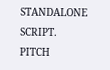STANDALONE SCRIPT. PITCH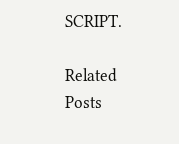SCRIPT.

Related Posts